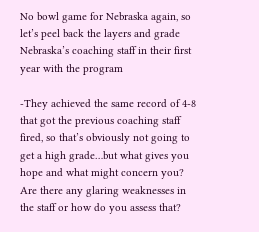No bowl game for Nebraska again, so let’s peel back the layers and grade Nebraska’s coaching staff in their first year with the program

-They achieved the same record of 4-8 that got the previous coaching staff fired, so that’s obviously not going to get a high grade…but what gives you hope and what might concern you? Are there any glaring weaknesses in the staff or how do you assess that?